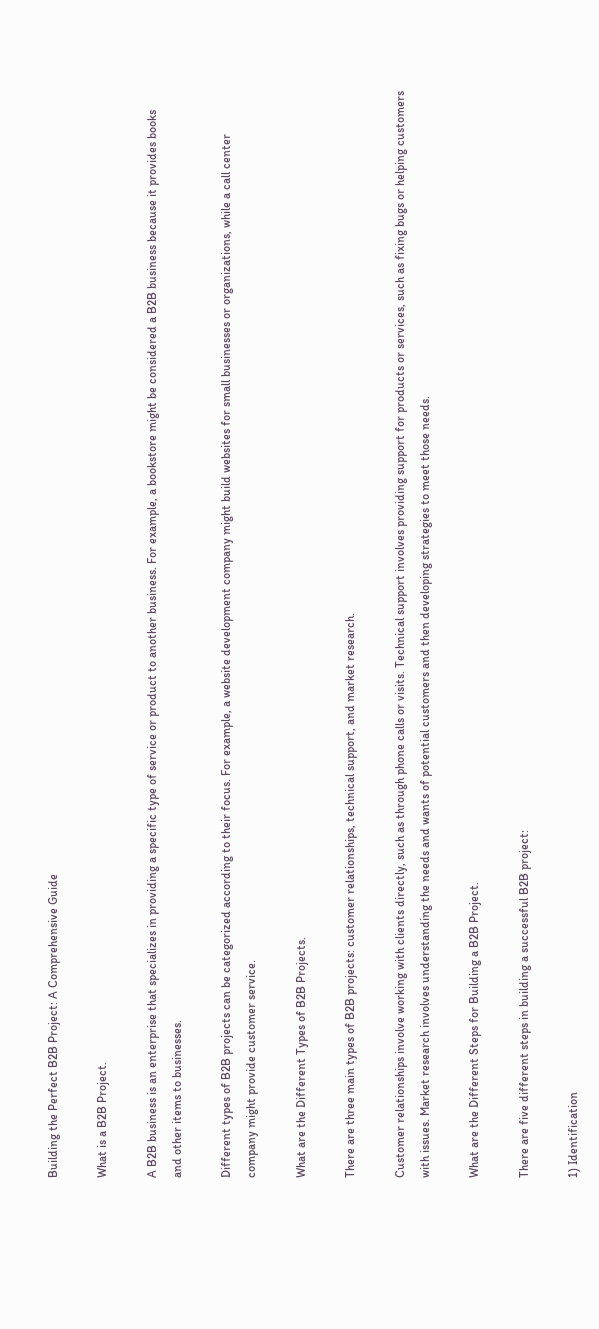Building the Perfect B2B Project: A Comprehensive Guide

What is a B2B Project.

A B2B business is an enterprise that specializes in providing a specific type of service or product to another business. For example, a bookstore might be considered a B2B business because it provides books and other items to businesses.

Different types of B2B projects can be categorized according to their focus. For example, a website development company might build websites for small businesses or organizations, while a call center company might provide customer service.

What are the Different Types of B2B Projects.

There are three main types of B2B projects: customer relationships, technical support, and market research.

Customer relationships involve working with clients directly, such as through phone calls or visits. Technical support involves providing support for products or services, such as fixing bugs or helping customers with issues. Market research involves understanding the needs and wants of potential customers and then developing strategies to meet those needs.

What are the Different Steps for Building a B2B Project.

There are five different steps in building a successful B2B project:

1) Identification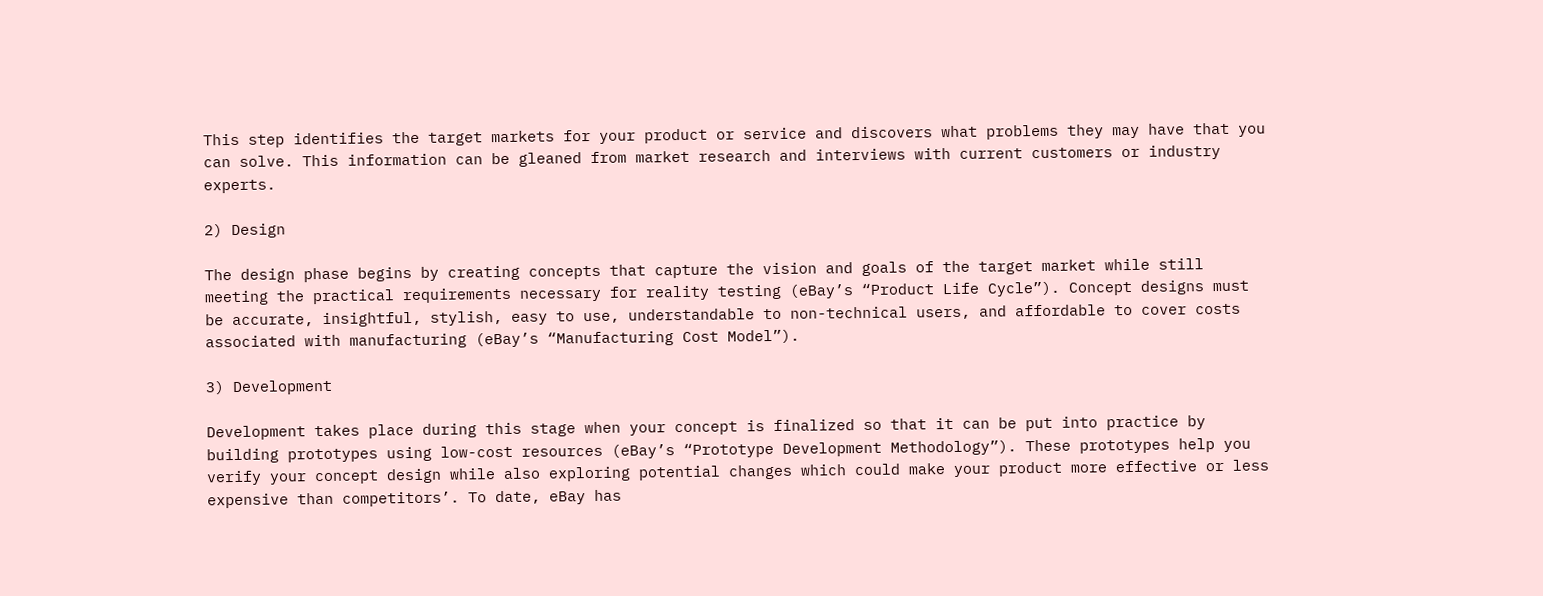This step identifies the target markets for your product or service and discovers what problems they may have that you can solve. This information can be gleaned from market research and interviews with current customers or industry experts.

2) Design

The design phase begins by creating concepts that capture the vision and goals of the target market while still meeting the practical requirements necessary for reality testing (eBay’s “Product Life Cycle”). Concept designs must be accurate, insightful, stylish, easy to use, understandable to non-technical users, and affordable to cover costs associated with manufacturing (eBay’s “Manufacturing Cost Model”).

3) Development

Development takes place during this stage when your concept is finalized so that it can be put into practice by building prototypes using low-cost resources (eBay’s “Prototype Development Methodology”). These prototypes help you verify your concept design while also exploring potential changes which could make your product more effective or less expensive than competitors’. To date, eBay has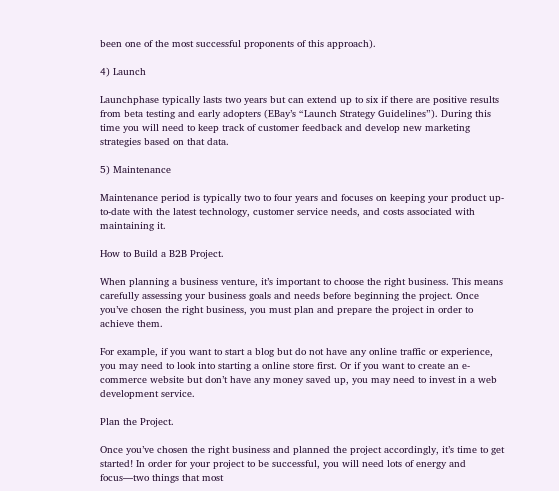been one of the most successful proponents of this approach).

4) Launch

Launchphase typically lasts two years but can extend up to six if there are positive results from beta testing and early adopters (EBay’s “Launch Strategy Guidelines”). During this time you will need to keep track of customer feedback and develop new marketing strategies based on that data.

5) Maintenance

Maintenance period is typically two to four years and focuses on keeping your product up-to-date with the latest technology, customer service needs, and costs associated with maintaining it.

How to Build a B2B Project.

When planning a business venture, it’s important to choose the right business. This means carefully assessing your business goals and needs before beginning the project. Once you’ve chosen the right business, you must plan and prepare the project in order to achieve them.

For example, if you want to start a blog but do not have any online traffic or experience, you may need to look into starting a online store first. Or if you want to create an e-commerce website but don’t have any money saved up, you may need to invest in a web development service.

Plan the Project.

Once you’ve chosen the right business and planned the project accordingly, it’s time to get started! In order for your project to be successful, you will need lots of energy and focus—two things that most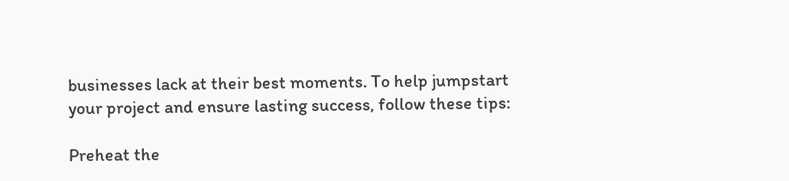businesses lack at their best moments. To help jumpstart your project and ensure lasting success, follow these tips:

Preheat the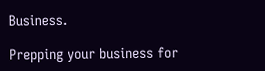Business.

Prepping your business for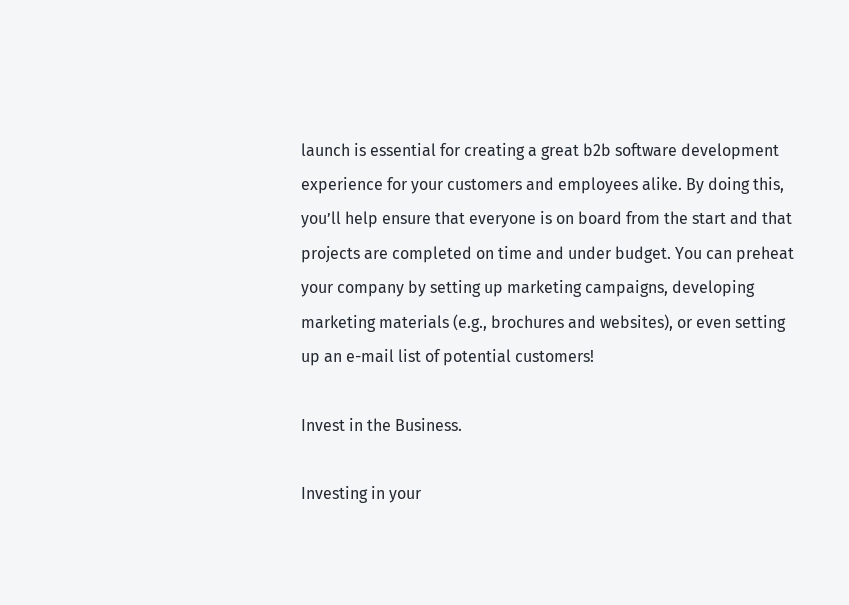launch is essential for creating a great b2b software development experience for your customers and employees alike. By doing this, you’ll help ensure that everyone is on board from the start and that projects are completed on time and under budget. You can preheat your company by setting up marketing campaigns, developing marketing materials (e.g., brochures and websites), or even setting up an e-mail list of potential customers!

Invest in the Business.

Investing in your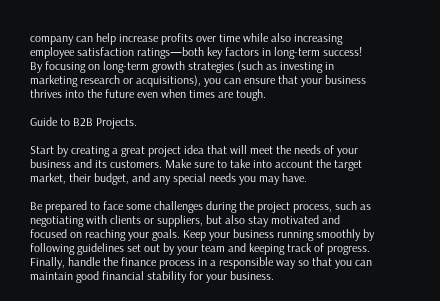company can help increase profits over time while also increasing employee satisfaction ratings—both key factors in long-term success! By focusing on long-term growth strategies (such as investing in marketing research or acquisitions), you can ensure that your business thrives into the future even when times are tough.

Guide to B2B Projects.

Start by creating a great project idea that will meet the needs of your business and its customers. Make sure to take into account the target market, their budget, and any special needs you may have.

Be prepared to face some challenges during the project process, such as negotiating with clients or suppliers, but also stay motivated and focused on reaching your goals. Keep your business running smoothly by following guidelines set out by your team and keeping track of progress. Finally, handle the finance process in a responsible way so that you can maintain good financial stability for your business.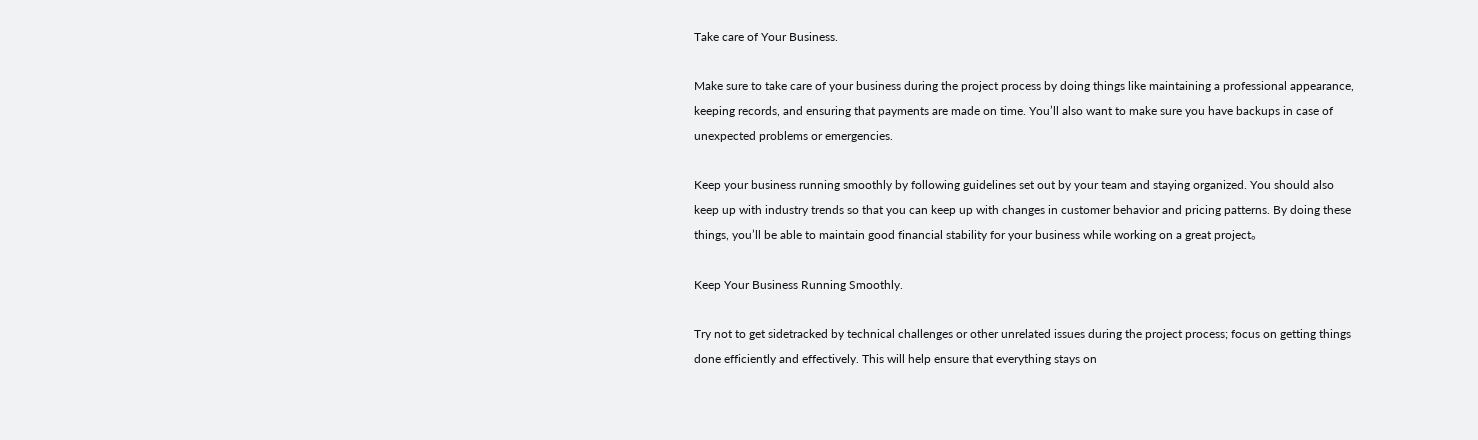Take care of Your Business.

Make sure to take care of your business during the project process by doing things like maintaining a professional appearance, keeping records, and ensuring that payments are made on time. You’ll also want to make sure you have backups in case of unexpected problems or emergencies.

Keep your business running smoothly by following guidelines set out by your team and staying organized. You should also keep up with industry trends so that you can keep up with changes in customer behavior and pricing patterns. By doing these things, you’ll be able to maintain good financial stability for your business while working on a great project。

Keep Your Business Running Smoothly.

Try not to get sidetracked by technical challenges or other unrelated issues during the project process; focus on getting things done efficiently and effectively. This will help ensure that everything stays on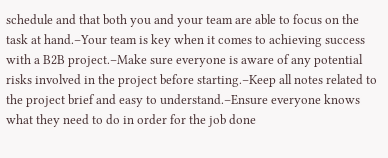schedule and that both you and your team are able to focus on the task at hand.–Your team is key when it comes to achieving success with a B2B project.–Make sure everyone is aware of any potential risks involved in the project before starting.–Keep all notes related to the project brief and easy to understand.–Ensure everyone knows what they need to do in order for the job done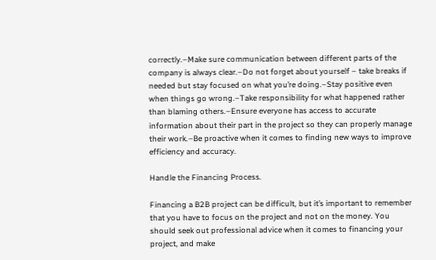correctly.–Make sure communication between different parts of the company is always clear.–Do not forget about yourself – take breaks if needed but stay focused on what you’re doing.–Stay positive even when things go wrong.–Take responsibility for what happened rather than blaming others.–Ensure everyone has access to accurate information about their part in the project so they can properly manage their work.–Be proactive when it comes to finding new ways to improve efficiency and accuracy.

Handle the Financing Process.

Financing a B2B project can be difficult, but it’s important to remember that you have to focus on the project and not on the money. You should seek out professional advice when it comes to financing your project, and make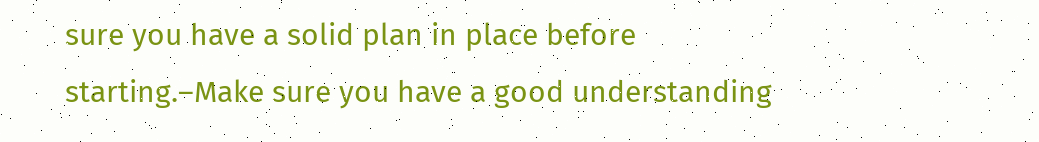sure you have a solid plan in place before starting.–Make sure you have a good understanding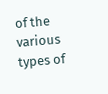of the various types of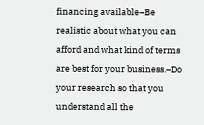financing available–Be realistic about what you can afford and what kind of terms are best for your business.–Do your research so that you understand all the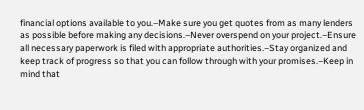financial options available to you.–Make sure you get quotes from as many lenders as possible before making any decisions.–Never overspend on your project.–Ensure all necessary paperwork is filed with appropriate authorities.–Stay organized and keep track of progress so that you can follow through with your promises.–Keep in mind that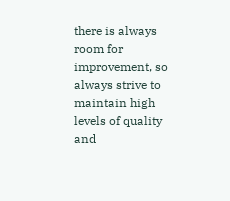there is always room for improvement, so always strive to maintain high levels of quality and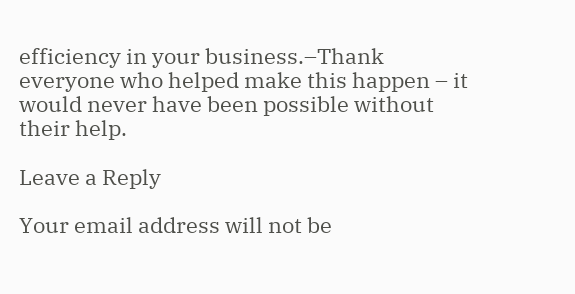efficiency in your business.–Thank everyone who helped make this happen – it would never have been possible without their help.

Leave a Reply

Your email address will not be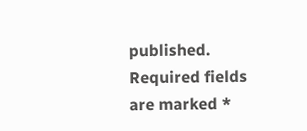published. Required fields are marked *